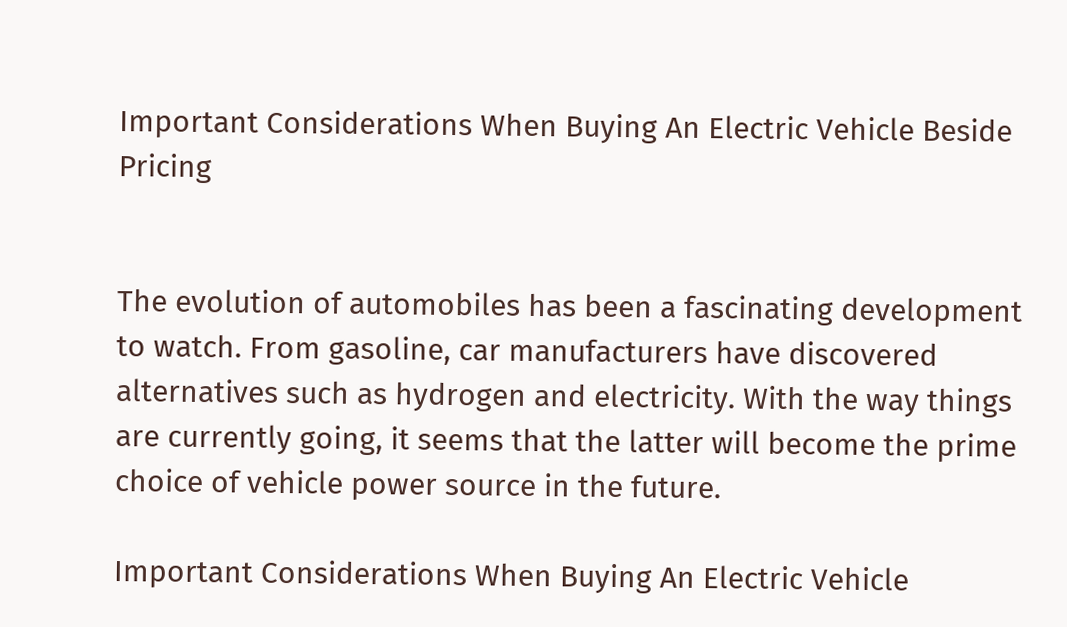Important Considerations When Buying An Electric Vehicle Beside Pricing


The evolution of automobiles has been a fascinating development to watch. From gasoline, car manufacturers have discovered alternatives such as hydrogen and electricity. With the way things are currently going, it seems that the latter will become the prime choice of vehicle power source in the future.

Important Considerations When Buying An Electric Vehicle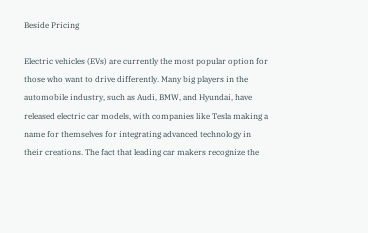Beside Pricing

Electric vehicles (EVs) are currently the most popular option for those who want to drive differently. Many big players in the automobile industry, such as Audi, BMW, and Hyundai, have released electric car models, with companies like Tesla making a name for themselves for integrating advanced technology in their creations. The fact that leading car makers recognize the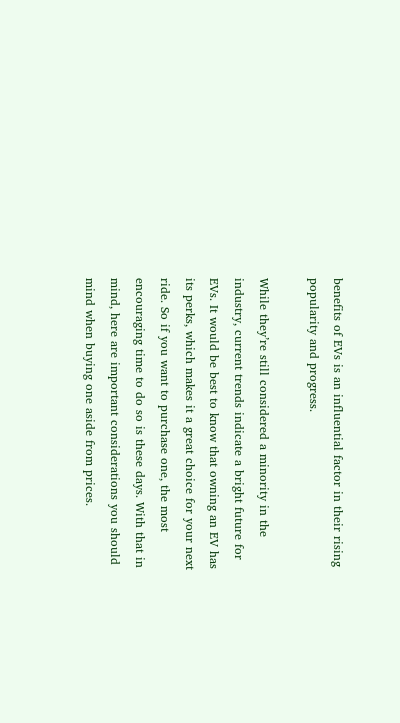benefits of EVs is an influential factor in their rising popularity and progress.

While they’re still considered a minority in the industry, current trends indicate a bright future for EVs. It would be best to know that owning an EV has its perks, which makes it a great choice for your next ride. So if you want to purchase one, the most encouraging time to do so is these days. With that in mind, here are important considerations you should mind when buying one aside from prices.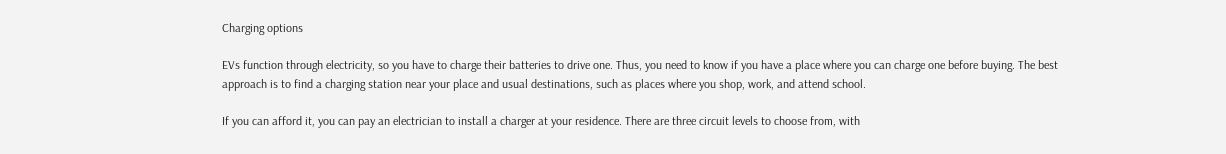Charging options

EVs function through electricity, so you have to charge their batteries to drive one. Thus, you need to know if you have a place where you can charge one before buying. The best approach is to find a charging station near your place and usual destinations, such as places where you shop, work, and attend school.

If you can afford it, you can pay an electrician to install a charger at your residence. There are three circuit levels to choose from, with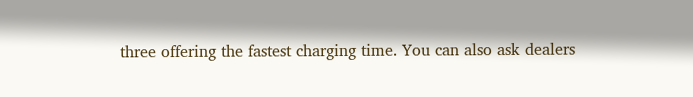three offering the fastest charging time. You can also ask dealers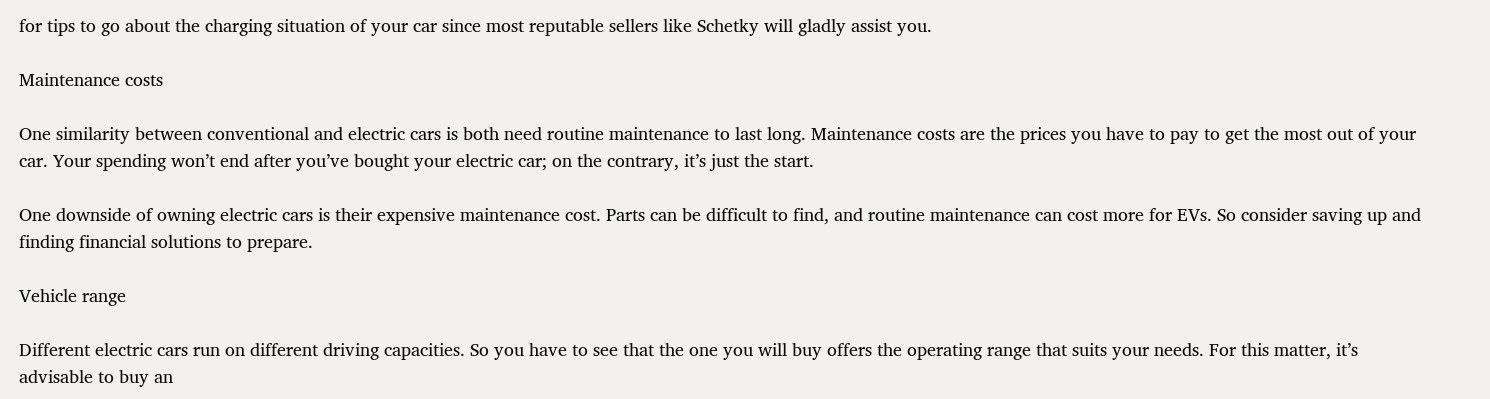for tips to go about the charging situation of your car since most reputable sellers like Schetky will gladly assist you.

Maintenance costs

One similarity between conventional and electric cars is both need routine maintenance to last long. Maintenance costs are the prices you have to pay to get the most out of your car. Your spending won’t end after you’ve bought your electric car; on the contrary, it’s just the start.

One downside of owning electric cars is their expensive maintenance cost. Parts can be difficult to find, and routine maintenance can cost more for EVs. So consider saving up and finding financial solutions to prepare.

Vehicle range

Different electric cars run on different driving capacities. So you have to see that the one you will buy offers the operating range that suits your needs. For this matter, it’s advisable to buy an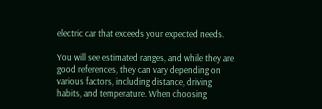electric car that exceeds your expected needs.

You will see estimated ranges, and while they are good references, they can vary depending on various factors, including distance, driving habits, and temperature. When choosing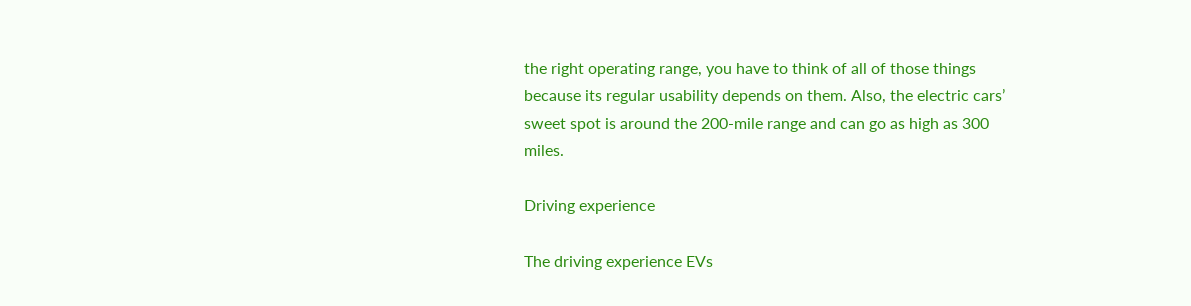the right operating range, you have to think of all of those things because its regular usability depends on them. Also, the electric cars’ sweet spot is around the 200-mile range and can go as high as 300 miles.

Driving experience

The driving experience EVs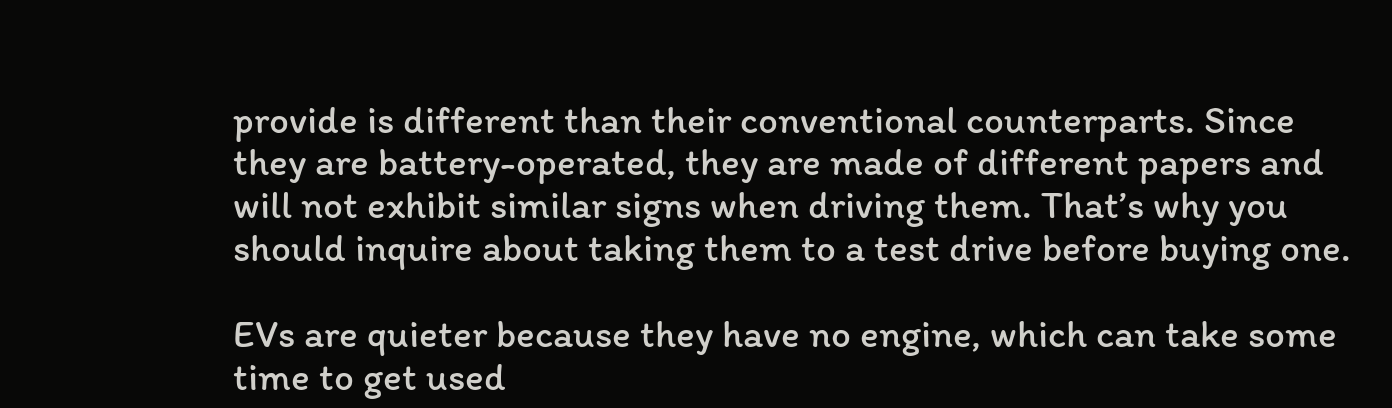provide is different than their conventional counterparts. Since they are battery-operated, they are made of different papers and will not exhibit similar signs when driving them. That’s why you should inquire about taking them to a test drive before buying one.

EVs are quieter because they have no engine, which can take some time to get used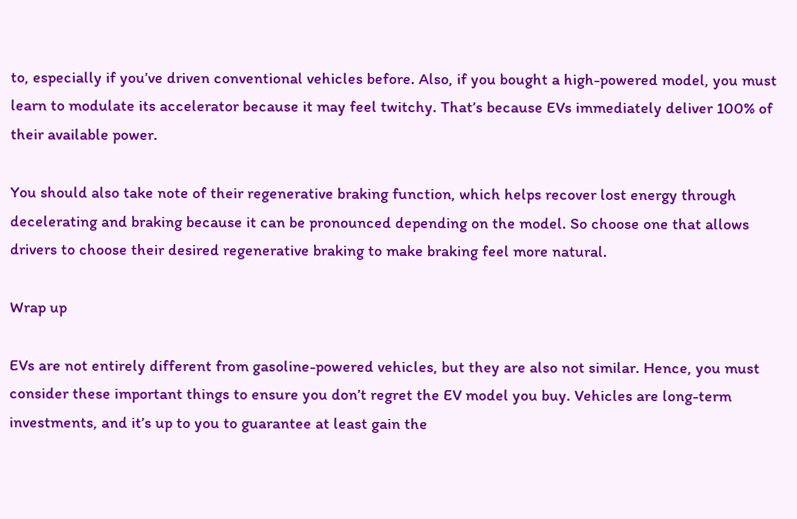to, especially if you’ve driven conventional vehicles before. Also, if you bought a high-powered model, you must learn to modulate its accelerator because it may feel twitchy. That’s because EVs immediately deliver 100% of their available power.

You should also take note of their regenerative braking function, which helps recover lost energy through decelerating and braking because it can be pronounced depending on the model. So choose one that allows drivers to choose their desired regenerative braking to make braking feel more natural.

Wrap up

EVs are not entirely different from gasoline-powered vehicles, but they are also not similar. Hence, you must consider these important things to ensure you don’t regret the EV model you buy. Vehicles are long-term investments, and it’s up to you to guarantee at least gain the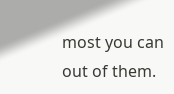most you can out of them.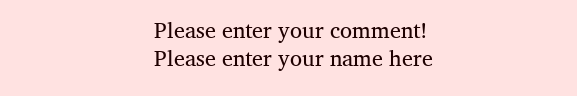Please enter your comment!
Please enter your name here